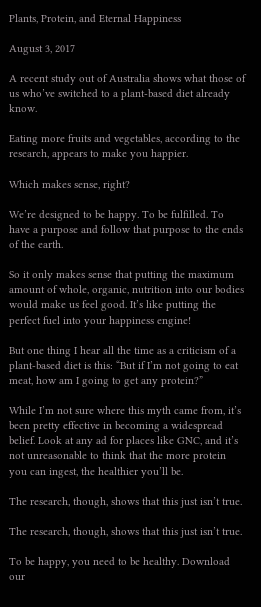Plants, Protein, and Eternal Happiness

August 3, 2017

A recent study out of Australia shows what those of us who’ve switched to a plant-based diet already know.

Eating more fruits and vegetables, according to the research, appears to make you happier.

Which makes sense, right?

We’re designed to be happy. To be fulfilled. To have a purpose and follow that purpose to the ends of the earth.

So it only makes sense that putting the maximum amount of whole, organic, nutrition into our bodies would make us feel good. It’s like putting the perfect fuel into your happiness engine!

But one thing I hear all the time as a criticism of a plant-based diet is this: “But if I’m not going to eat meat, how am I going to get any protein?”

While I’m not sure where this myth came from, it’s been pretty effective in becoming a widespread belief. Look at any ad for places like GNC, and it’s not unreasonable to think that the more protein you can ingest, the healthier you’ll be.

The research, though, shows that this just isn’t true.

The research, though, shows that this just isn’t true.

To be happy, you need to be healthy. Download our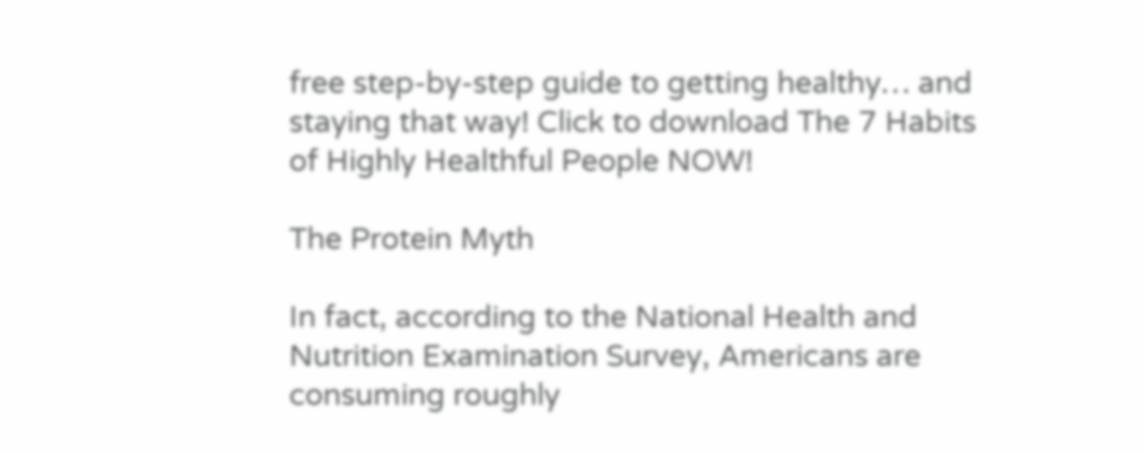free step-by-step guide to getting healthy… and staying that way! Click to download The 7 Habits of Highly Healthful People NOW!

The Protein Myth

In fact, according to the National Health and Nutrition Examination Survey, Americans are consuming roughly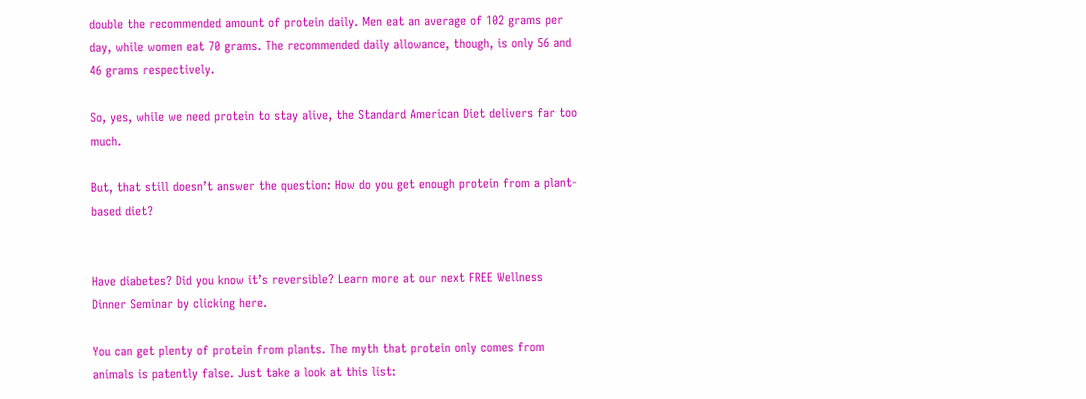double the recommended amount of protein daily. Men eat an average of 102 grams per day, while women eat 70 grams. The recommended daily allowance, though, is only 56 and 46 grams respectively.

So, yes, while we need protein to stay alive, the Standard American Diet delivers far too much.

But, that still doesn’t answer the question: How do you get enough protein from a plant-based diet?


Have diabetes? Did you know it’s reversible? Learn more at our next FREE Wellness Dinner Seminar by clicking here.

You can get plenty of protein from plants. The myth that protein only comes from animals is patently false. Just take a look at this list: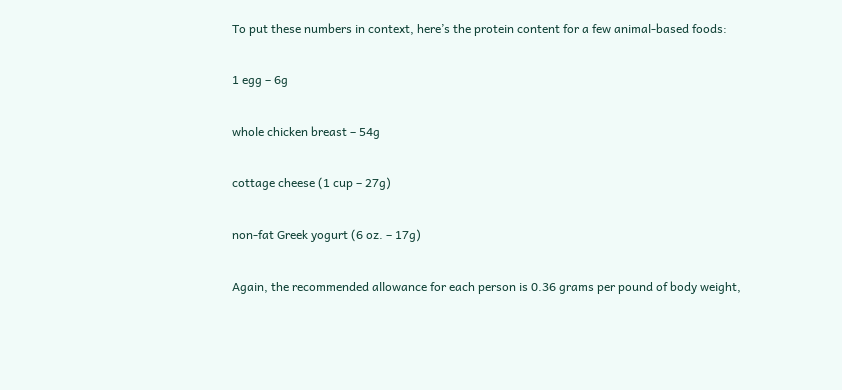To put these numbers in context, here’s the protein content for a few animal-based foods:

1 egg – 6g

whole chicken breast – 54g

cottage cheese (1 cup – 27g)

non-fat Greek yogurt (6 oz. – 17g)

Again, the recommended allowance for each person is 0.36 grams per pound of body weight,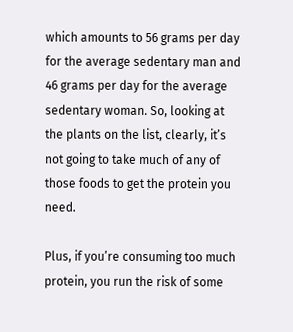which amounts to 56 grams per day for the average sedentary man and 46 grams per day for the average sedentary woman. So, looking at the plants on the list, clearly, it’s not going to take much of any of those foods to get the protein you need.

Plus, if you’re consuming too much protein, you run the risk of some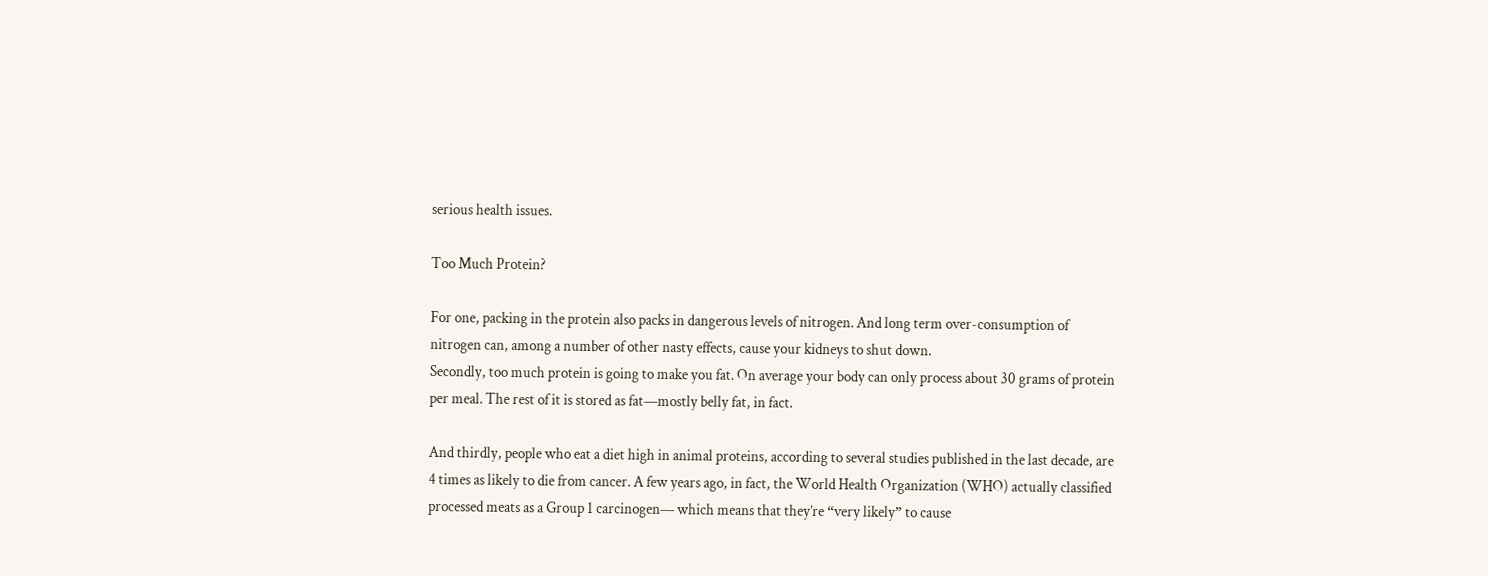serious health issues.

Too Much Protein?

For one, packing in the protein also packs in dangerous levels of nitrogen. And long term over-consumption of nitrogen can, among a number of other nasty effects, cause your kidneys to shut down.
Secondly, too much protein is going to make you fat. On average your body can only process about 30 grams of protein per meal. The rest of it is stored as fat—mostly belly fat, in fact.

And thirdly, people who eat a diet high in animal proteins, according to several studies published in the last decade, are 4 times as likely to die from cancer. A few years ago, in fact, the World Health Organization (WHO) actually classified processed meats as a Group 1 carcinogen— which means that they’re “very likely” to cause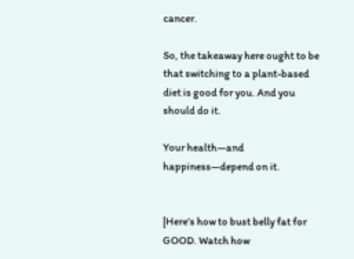cancer.

So, the takeaway here ought to be that switching to a plant-based diet is good for you. And you should do it.

Your health—and happiness—depend on it.


[Here’s how to bust belly fat for GOOD. Watch how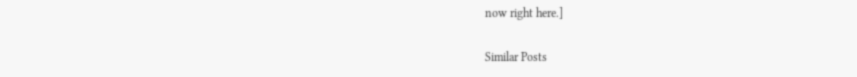now right here.]

Similar Posts